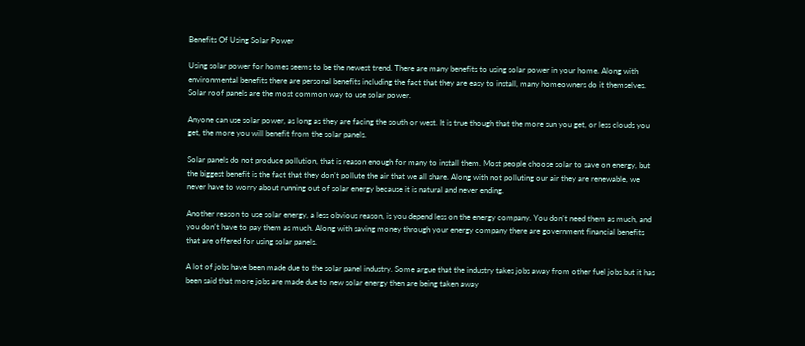Benefits Of Using Solar Power

Using solar power for homes seems to be the newest trend. There are many benefits to using solar power in your home. Along with environmental benefits there are personal benefits including the fact that they are easy to install, many homeowners do it themselves. Solar roof panels are the most common way to use solar power.

Anyone can use solar power, as long as they are facing the south or west. It is true though that the more sun you get, or less clouds you get, the more you will benefit from the solar panels.

Solar panels do not produce pollution, that is reason enough for many to install them. Most people choose solar to save on energy, but the biggest benefit is the fact that they don’t pollute the air that we all share. Along with not polluting our air they are renewable, we never have to worry about running out of solar energy because it is natural and never ending.

Another reason to use solar energy, a less obvious reason, is you depend less on the energy company. You don’t need them as much, and you don’t have to pay them as much. Along with saving money through your energy company there are government financial benefits that are offered for using solar panels.

A lot of jobs have been made due to the solar panel industry. Some argue that the industry takes jobs away from other fuel jobs but it has been said that more jobs are made due to new solar energy then are being taken away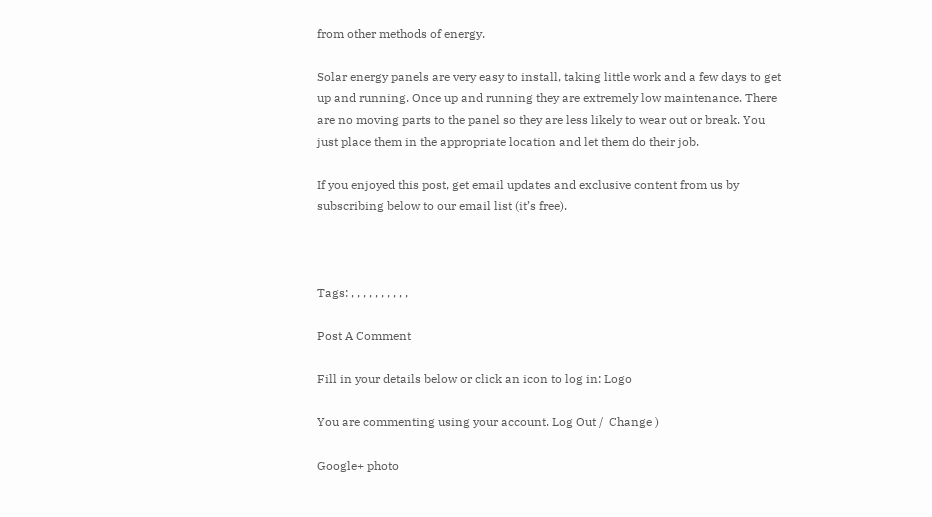from other methods of energy.

Solar energy panels are very easy to install, taking little work and a few days to get up and running. Once up and running they are extremely low maintenance. There are no moving parts to the panel so they are less likely to wear out or break. You just place them in the appropriate location and let them do their job.

If you enjoyed this post, get email updates and exclusive content from us by subscribing below to our email list (it’s free).



Tags: , , , , , , , , , ,

Post A Comment

Fill in your details below or click an icon to log in: Logo

You are commenting using your account. Log Out /  Change )

Google+ photo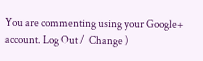You are commenting using your Google+ account. Log Out /  Change )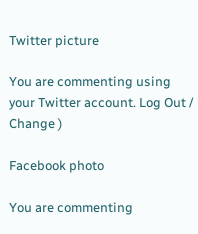Twitter picture

You are commenting using your Twitter account. Log Out /  Change )

Facebook photo

You are commenting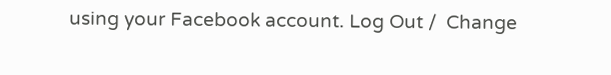using your Facebook account. Log Out /  Change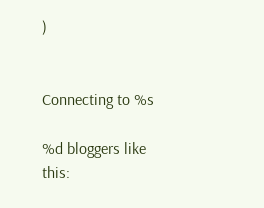)


Connecting to %s

%d bloggers like this: